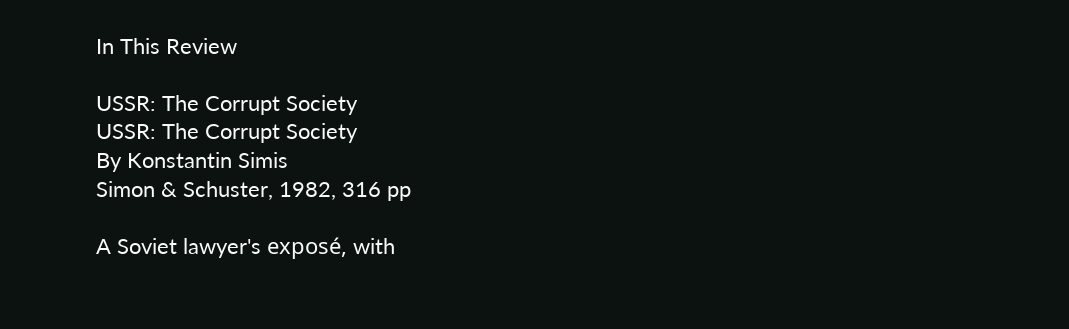In This Review

USSR: The Corrupt Society
USSR: The Corrupt Society
By Konstantin Simis
Simon & Schuster, 1982, 316 pp

A Soviet lawyer's exposé, with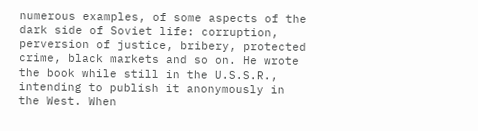numerous examples, of some aspects of the dark side of Soviet life: corruption, perversion of justice, bribery, protected crime, black markets and so on. He wrote the book while still in the U.S.S.R., intending to publish it anonymously in the West. When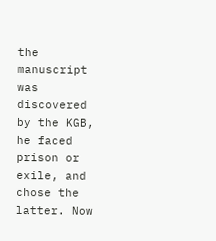the manuscript was discovered by the KGB, he faced prison or exile, and chose the latter. Now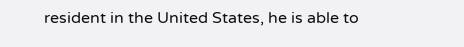resident in the United States, he is able to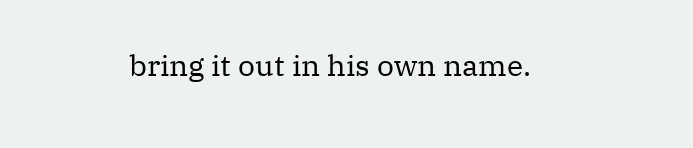bring it out in his own name.